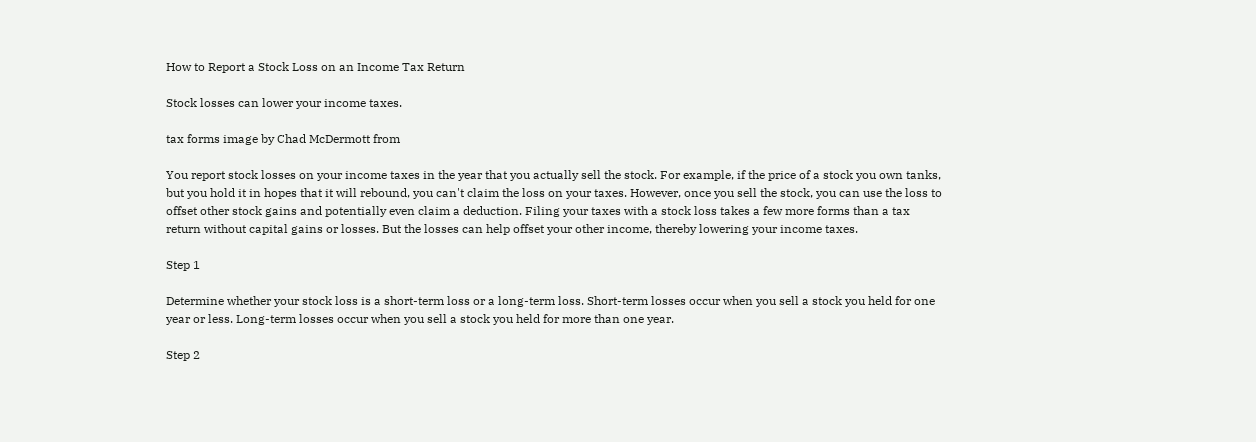How to Report a Stock Loss on an Income Tax Return

Stock losses can lower your income taxes.

tax forms image by Chad McDermott from

You report stock losses on your income taxes in the year that you actually sell the stock. For example, if the price of a stock you own tanks, but you hold it in hopes that it will rebound, you can't claim the loss on your taxes. However, once you sell the stock, you can use the loss to offset other stock gains and potentially even claim a deduction. Filing your taxes with a stock loss takes a few more forms than a tax return without capital gains or losses. But the losses can help offset your other income, thereby lowering your income taxes.

Step 1

Determine whether your stock loss is a short-term loss or a long-term loss. Short-term losses occur when you sell a stock you held for one year or less. Long-term losses occur when you sell a stock you held for more than one year.

Step 2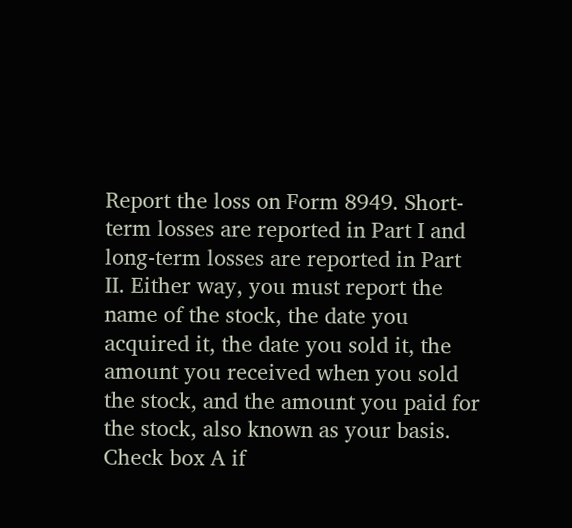Report the loss on Form 8949. Short-term losses are reported in Part I and long-term losses are reported in Part II. Either way, you must report the name of the stock, the date you acquired it, the date you sold it, the amount you received when you sold the stock, and the amount you paid for the stock, also known as your basis. Check box A if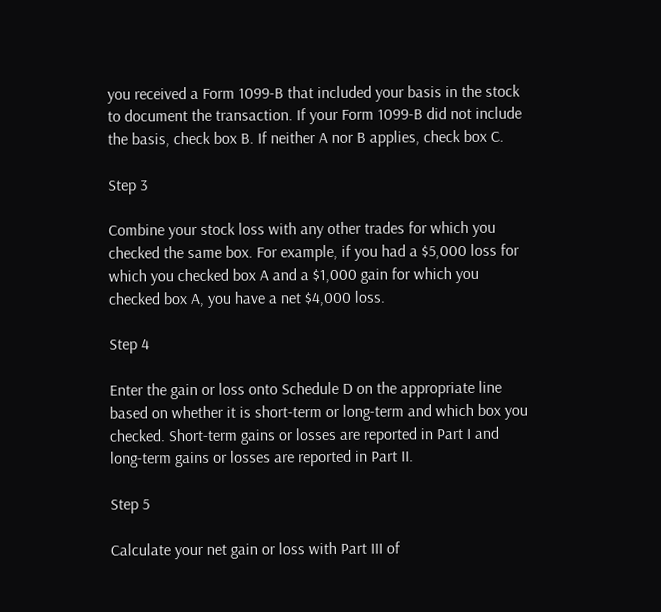you received a Form 1099-B that included your basis in the stock to document the transaction. If your Form 1099-B did not include the basis, check box B. If neither A nor B applies, check box C.

Step 3

Combine your stock loss with any other trades for which you checked the same box. For example, if you had a $5,000 loss for which you checked box A and a $1,000 gain for which you checked box A, you have a net $4,000 loss.

Step 4

Enter the gain or loss onto Schedule D on the appropriate line based on whether it is short-term or long-term and which box you checked. Short-term gains or losses are reported in Part I and long-term gains or losses are reported in Part II.

Step 5

Calculate your net gain or loss with Part III of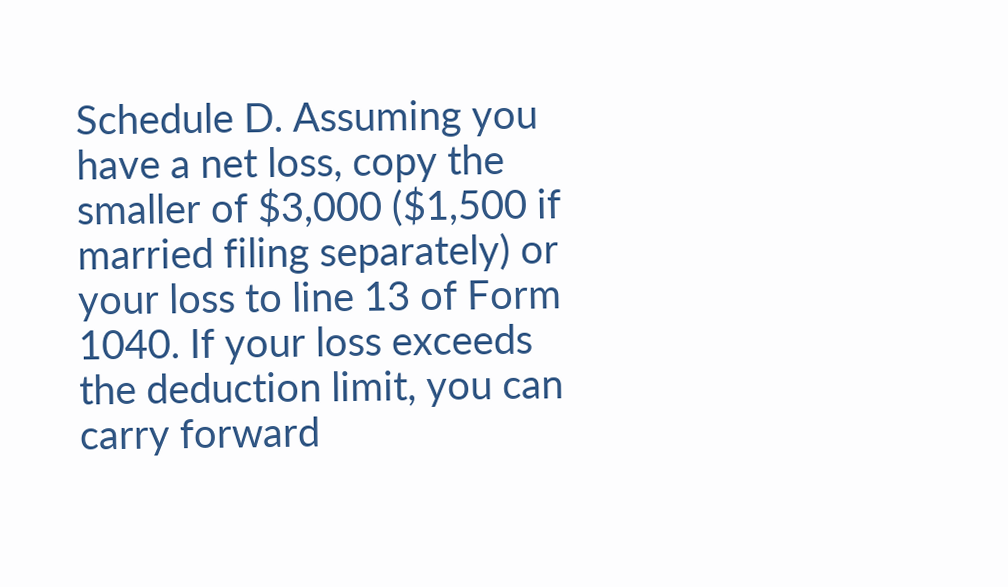Schedule D. Assuming you have a net loss, copy the smaller of $3,000 ($1,500 if married filing separately) or your loss to line 13 of Form 1040. If your loss exceeds the deduction limit, you can carry forward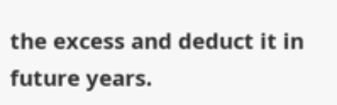the excess and deduct it in future years.